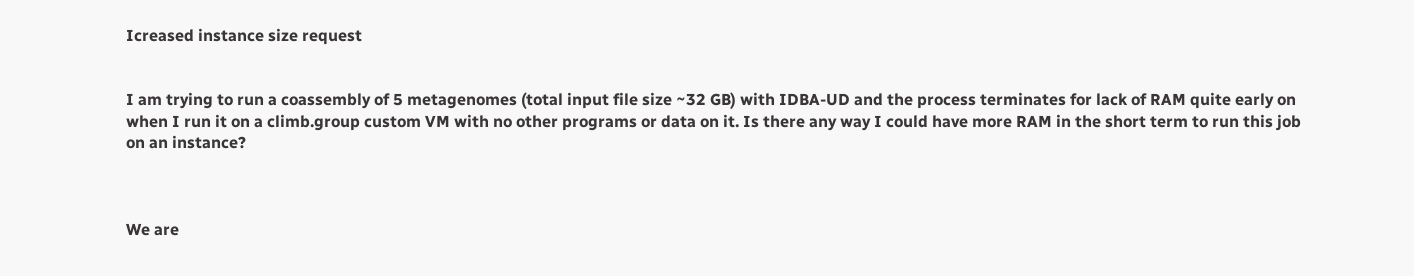Icreased instance size request


I am trying to run a coassembly of 5 metagenomes (total input file size ~32 GB) with IDBA-UD and the process terminates for lack of RAM quite early on when I run it on a climb.group custom VM with no other programs or data on it. Is there any way I could have more RAM in the short term to run this job on an instance?



We are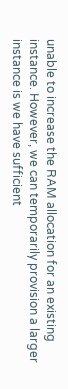unable to increase the RAM allocation for an existing instance. However, we can temporarily provision a larger instance is we have sufficient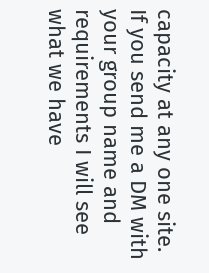capacity at any one site. If you send me a DM with your group name and requirements I will see what we have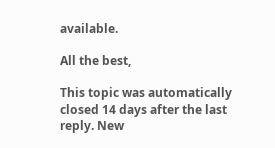available.

All the best,

This topic was automatically closed 14 days after the last reply. New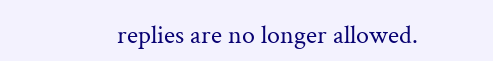replies are no longer allowed.